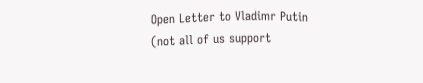Open Letter to Vladimr Putin (not all of us support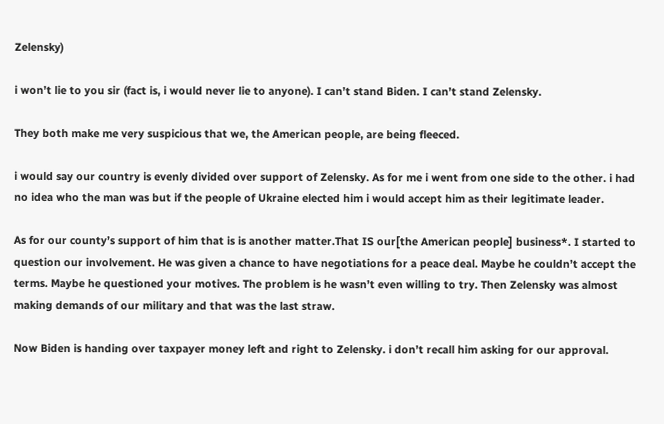Zelensky)

i won’t lie to you sir (fact is, i would never lie to anyone). I can’t stand Biden. I can’t stand Zelensky.

They both make me very suspicious that we, the American people, are being fleeced.

i would say our country is evenly divided over support of Zelensky. As for me i went from one side to the other. i had no idea who the man was but if the people of Ukraine elected him i would accept him as their legitimate leader.

As for our county’s support of him that is is another matter.That IS our[the American people] business*. I started to question our involvement. He was given a chance to have negotiations for a peace deal. Maybe he couldn’t accept the terms. Maybe he questioned your motives. The problem is he wasn’t even willing to try. Then Zelensky was almost making demands of our military and that was the last straw.

Now Biden is handing over taxpayer money left and right to Zelensky. i don’t recall him asking for our approval.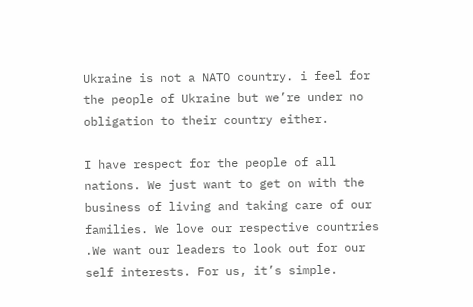Ukraine is not a NATO country. i feel for the people of Ukraine but we’re under no obligation to their country either.

I have respect for the people of all nations. We just want to get on with the business of living and taking care of our families. We love our respective countries .We want our leaders to look out for our self interests. For us, it’s simple.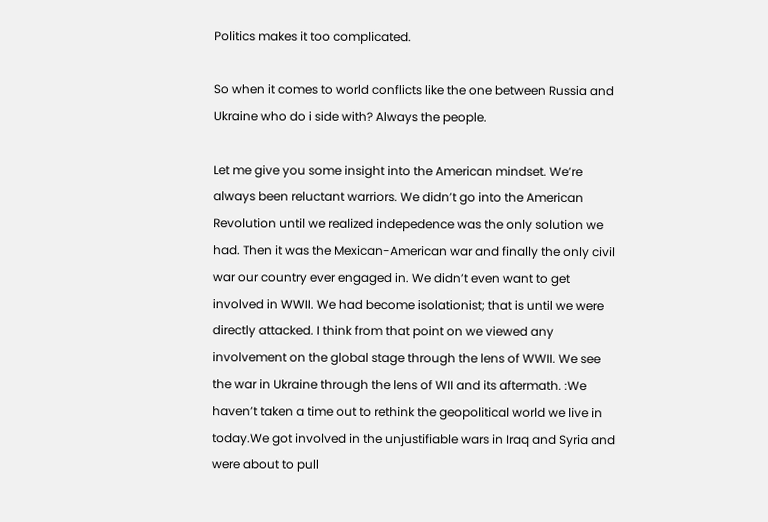Politics makes it too complicated.

So when it comes to world conflicts like the one between Russia and Ukraine who do i side with? Always the people.

Let me give you some insight into the American mindset. We’re always been reluctant warriors. We didn’t go into the American Revolution until we realized indepedence was the only solution we had. Then it was the Mexican-American war and finally the only civil war our country ever engaged in. We didn’t even want to get involved in WWII. We had become isolationist; that is until we were directly attacked. I think from that point on we viewed any involvement on the global stage through the lens of WWII. We see the war in Ukraine through the lens of WII and its aftermath. :We haven’t taken a time out to rethink the geopolitical world we live in today.We got involved in the unjustifiable wars in Iraq and Syria and were about to pull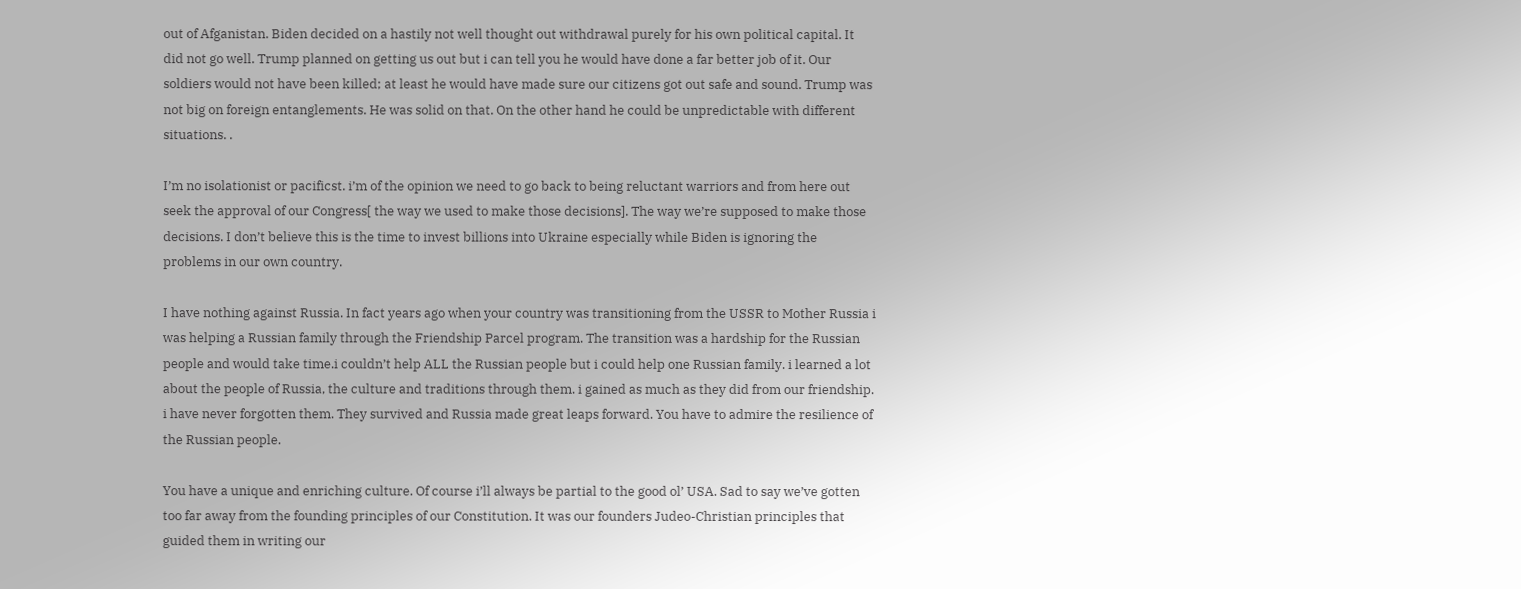out of Afganistan. Biden decided on a hastily not well thought out withdrawal purely for his own political capital. It did not go well. Trump planned on getting us out but i can tell you he would have done a far better job of it. Our soldiers would not have been killed; at least he would have made sure our citizens got out safe and sound. Trump was not big on foreign entanglements. He was solid on that. On the other hand he could be unpredictable with different situations. .

I’m no isolationist or pacificst. i’m of the opinion we need to go back to being reluctant warriors and from here out seek the approval of our Congress[ the way we used to make those decisions]. The way we’re supposed to make those decisions. I don’t believe this is the time to invest billions into Ukraine especially while Biden is ignoring the problems in our own country.

I have nothing against Russia. In fact years ago when your country was transitioning from the USSR to Mother Russia i was helping a Russian family through the Friendship Parcel program. The transition was a hardship for the Russian people and would take time.i couldn’t help ALL the Russian people but i could help one Russian family. i learned a lot about the people of Russia, the culture and traditions through them. i gained as much as they did from our friendship. i have never forgotten them. They survived and Russia made great leaps forward. You have to admire the resilience of the Russian people.

You have a unique and enriching culture. Of course i’ll always be partial to the good ol’ USA. Sad to say we’ve gotten too far away from the founding principles of our Constitution. It was our founders Judeo-Christian principles that guided them in writing our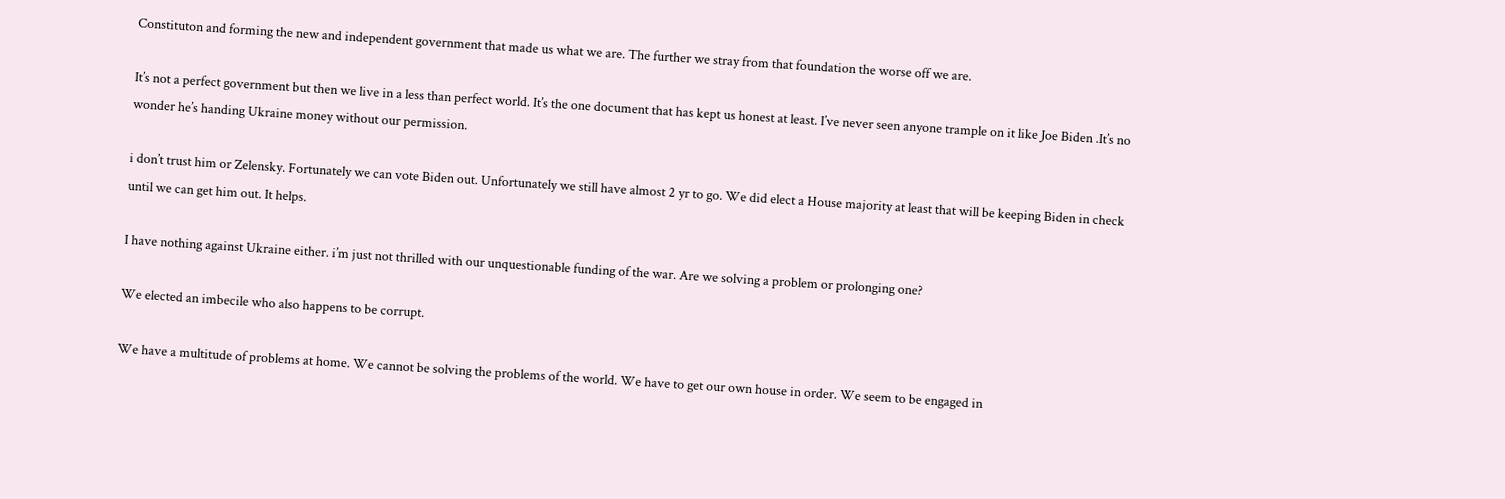Constituton and forming the new and independent government that made us what we are. The further we stray from that foundation the worse off we are.

It’s not a perfect government but then we live in a less than perfect world. It’s the one document that has kept us honest at least. I’ve never seen anyone trample on it like Joe Biden .It’s no wonder he’s handing Ukraine money without our permission.

i don’t trust him or Zelensky. Fortunately we can vote Biden out. Unfortunately we still have almost 2 yr to go. We did elect a House majority at least that will be keeping Biden in check until we can get him out. It helps.

I have nothing against Ukraine either. i’m just not thrilled with our unquestionable funding of the war. Are we solving a problem or prolonging one?

We elected an imbecile who also happens to be corrupt.

We have a multitude of problems at home. We cannot be solving the problems of the world. We have to get our own house in order. We seem to be engaged in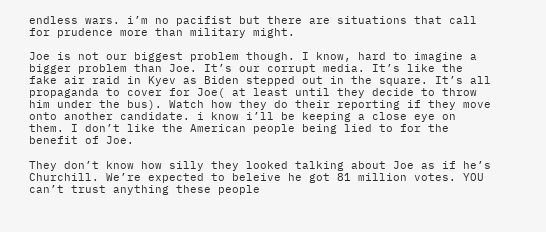endless wars. i’m no pacifist but there are situations that call for prudence more than military might.

Joe is not our biggest problem though. I know, hard to imagine a bigger problem than Joe. It’s our corrupt media. It’s like the fake air raid in Kyev as Biden stepped out in the square. It’s all propaganda to cover for Joe( at least until they decide to throw him under the bus). Watch how they do their reporting if they move onto another candidate. i know i’ll be keeping a close eye on them. I don’t like the American people being lied to for the benefit of Joe.

They don’t know how silly they looked talking about Joe as if he’s Churchill. We’re expected to beleive he got 81 million votes. YOU can’t trust anything these people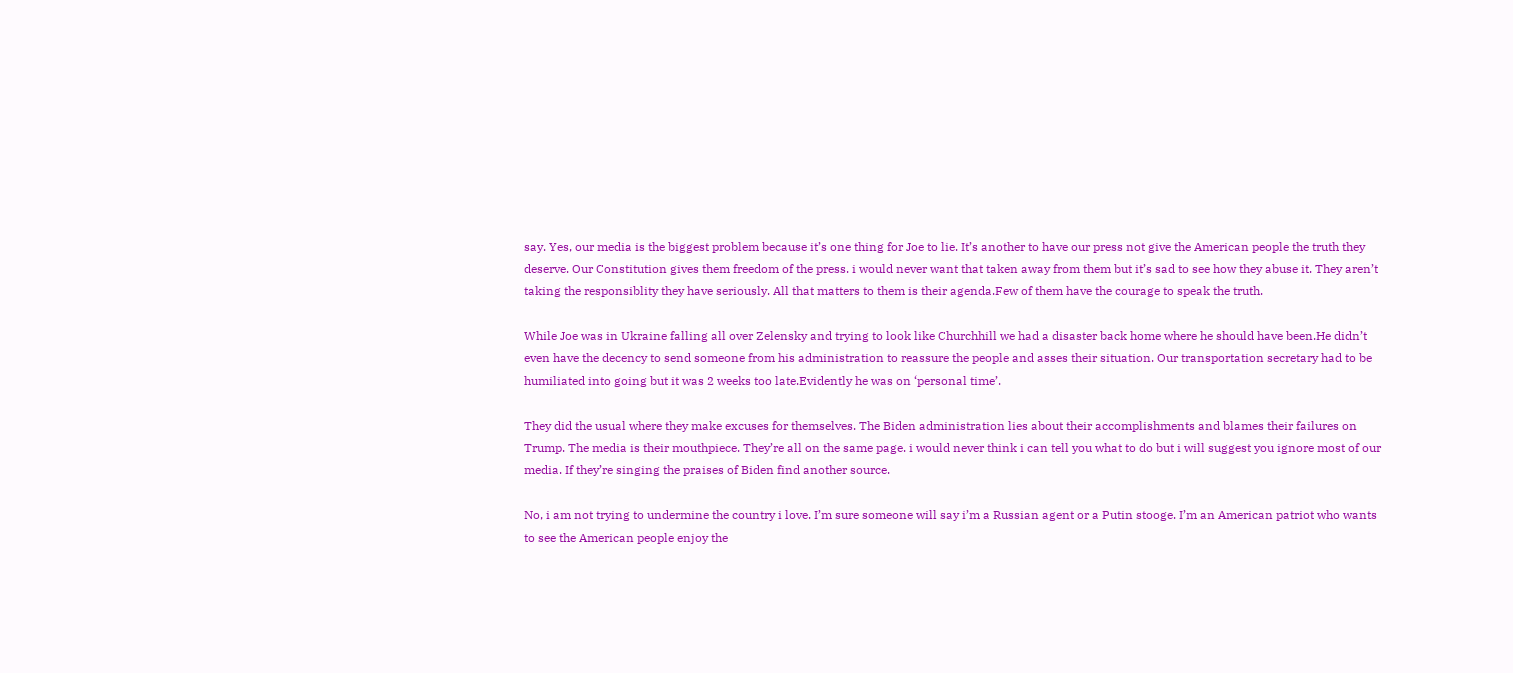say. Yes, our media is the biggest problem because it’s one thing for Joe to lie. It’s another to have our press not give the American people the truth they deserve. Our Constitution gives them freedom of the press. i would never want that taken away from them but it’s sad to see how they abuse it. They aren’t taking the responsiblity they have seriously. All that matters to them is their agenda.Few of them have the courage to speak the truth.

While Joe was in Ukraine falling all over Zelensky and trying to look like Churchhill we had a disaster back home where he should have been.He didn’t even have the decency to send someone from his administration to reassure the people and asses their situation. Our transportation secretary had to be humiliated into going but it was 2 weeks too late.Evidently he was on ‘personal time’.

They did the usual where they make excuses for themselves. The Biden administration lies about their accomplishments and blames their failures on Trump. The media is their mouthpiece. They’re all on the same page. i would never think i can tell you what to do but i will suggest you ignore most of our media. If they’re singing the praises of Biden find another source.

No, i am not trying to undermine the country i love. I’m sure someone will say i’m a Russian agent or a Putin stooge. I’m an American patriot who wants to see the American people enjoy the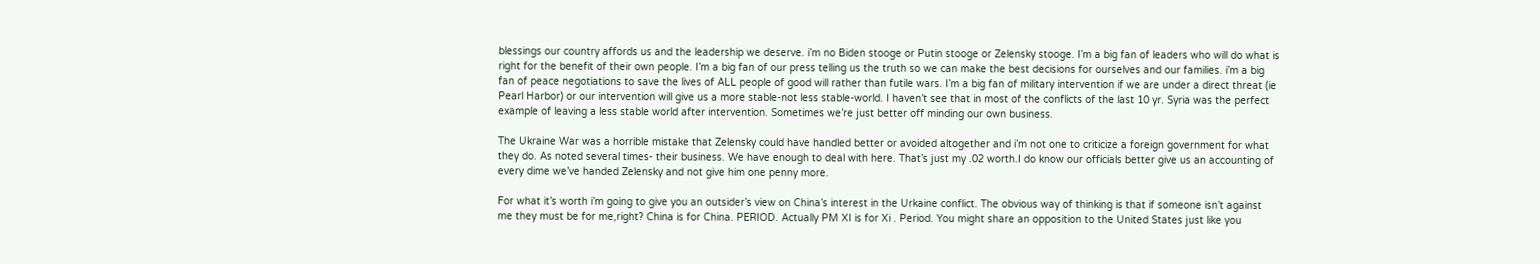blessings our country affords us and the leadership we deserve. i’m no Biden stooge or Putin stooge or Zelensky stooge. I’m a big fan of leaders who will do what is right for the benefit of their own people. I’m a big fan of our press telling us the truth so we can make the best decisions for ourselves and our families. i’m a big fan of peace negotiations to save the lives of ALL people of good will rather than futile wars. I’m a big fan of military intervention if we are under a direct threat (ie Pearl Harbor) or our intervention will give us a more stable-not less stable-world. I haven’t see that in most of the conflicts of the last 10 yr. Syria was the perfect example of leaving a less stable world after intervention. Sometimes we’re just better off minding our own business.

The Ukraine War was a horrible mistake that Zelensky could have handled better or avoided altogether and i’m not one to criticize a foreign government for what they do. As noted several times- their business. We have enough to deal with here. That’s just my .02 worth.I do know our officials better give us an accounting of every dime we’ve handed Zelensky and not give him one penny more.

For what it’s worth i’m going to give you an outsider’s view on China’s interest in the Urkaine conflict. The obvious way of thinking is that if someone isn’t against me they must be for me,right? China is for China. PERIOD. Actually PM XI is for Xi . Period. You might share an opposition to the United States just like you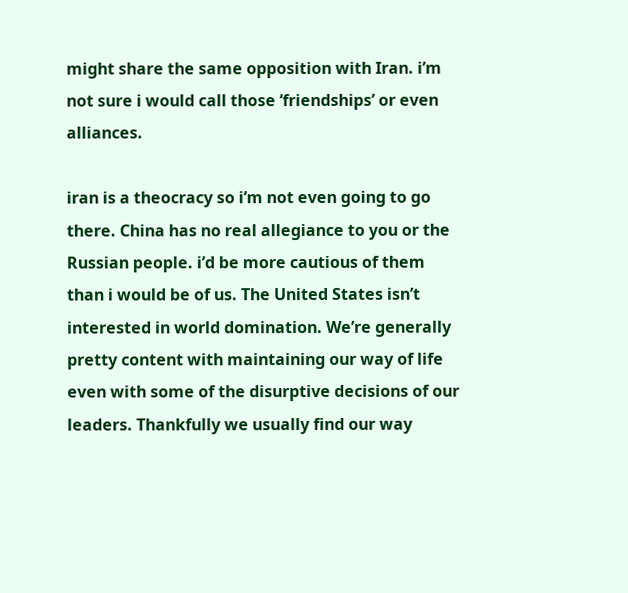might share the same opposition with Iran. i’m not sure i would call those ‘friendships’ or even alliances.

iran is a theocracy so i’m not even going to go there. China has no real allegiance to you or the Russian people. i’d be more cautious of them than i would be of us. The United States isn’t interested in world domination. We’re generally pretty content with maintaining our way of life even with some of the disurptive decisions of our leaders. Thankfully we usually find our way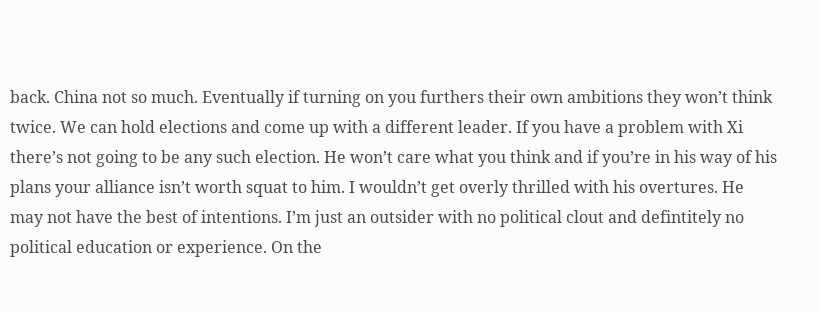back. China not so much. Eventually if turning on you furthers their own ambitions they won’t think twice. We can hold elections and come up with a different leader. If you have a problem with Xi there’s not going to be any such election. He won’t care what you think and if you’re in his way of his plans your alliance isn’t worth squat to him. I wouldn’t get overly thrilled with his overtures. He may not have the best of intentions. I’m just an outsider with no political clout and defintitely no political education or experience. On the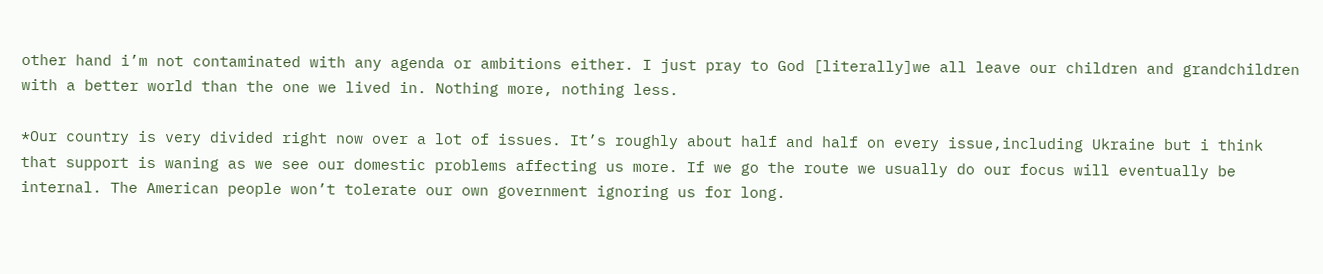other hand i’m not contaminated with any agenda or ambitions either. I just pray to God [literally]we all leave our children and grandchildren with a better world than the one we lived in. Nothing more, nothing less.

*Our country is very divided right now over a lot of issues. It’s roughly about half and half on every issue,including Ukraine but i think that support is waning as we see our domestic problems affecting us more. If we go the route we usually do our focus will eventually be internal. The American people won’t tolerate our own government ignoring us for long.